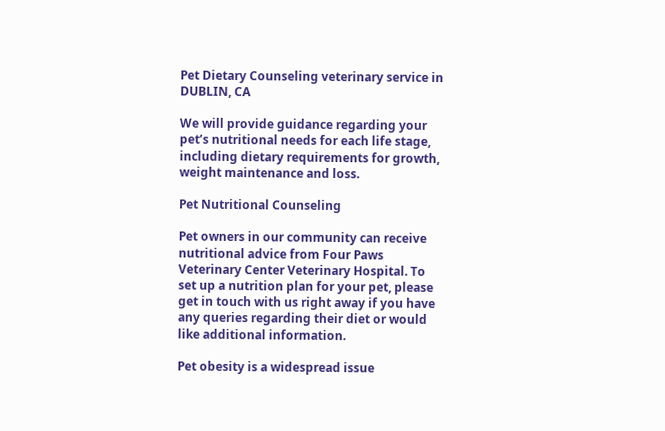Pet Dietary Counseling veterinary service in DUBLIN, CA

We will provide guidance regarding your pet’s nutritional needs for each life stage, including dietary requirements for growth, weight maintenance and loss.

Pet Nutritional Counseling

Pet owners in our community can receive nutritional advice from Four Paws Veterinary Center Veterinary Hospital. To set up a nutrition plan for your pet, please get in touch with us right away if you have any queries regarding their diet or would like additional information.

Pet obesity is a widespread issue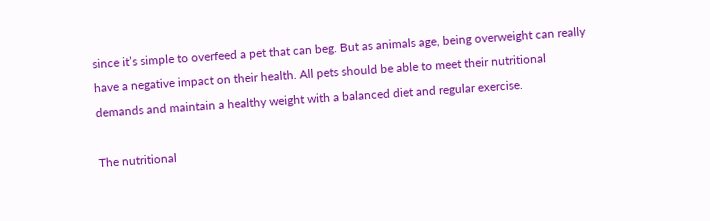since it’s simple to overfeed a pet that can beg. But as animals age, being overweight can really have a negative impact on their health. All pets should be able to meet their nutritional demands and maintain a healthy weight with a balanced diet and regular exercise.

The nutritional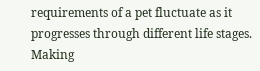requirements of a pet fluctuate as it progresses through different life stages. Making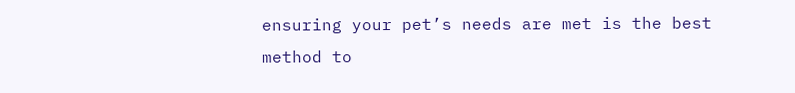ensuring your pet’s needs are met is the best method to